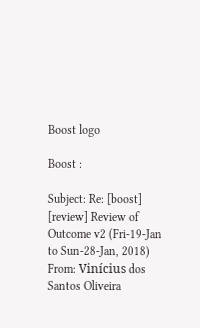Boost logo

Boost :

Subject: Re: [boost] [review] Review of Outcome v2 (Fri-19-Jan to Sun-28-Jan, 2018)
From: Vinícius dos Santos Oliveira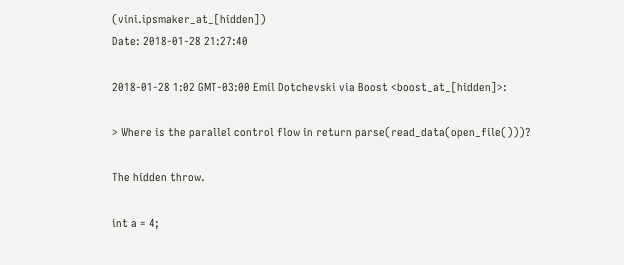(vini.ipsmaker_at_[hidden])
Date: 2018-01-28 21:27:40

2018-01-28 1:02 GMT-03:00 Emil Dotchevski via Boost <boost_at_[hidden]>:

> Where is the parallel control flow in return parse(read_data(open_file()))?

The hidden throw.

int a = 4;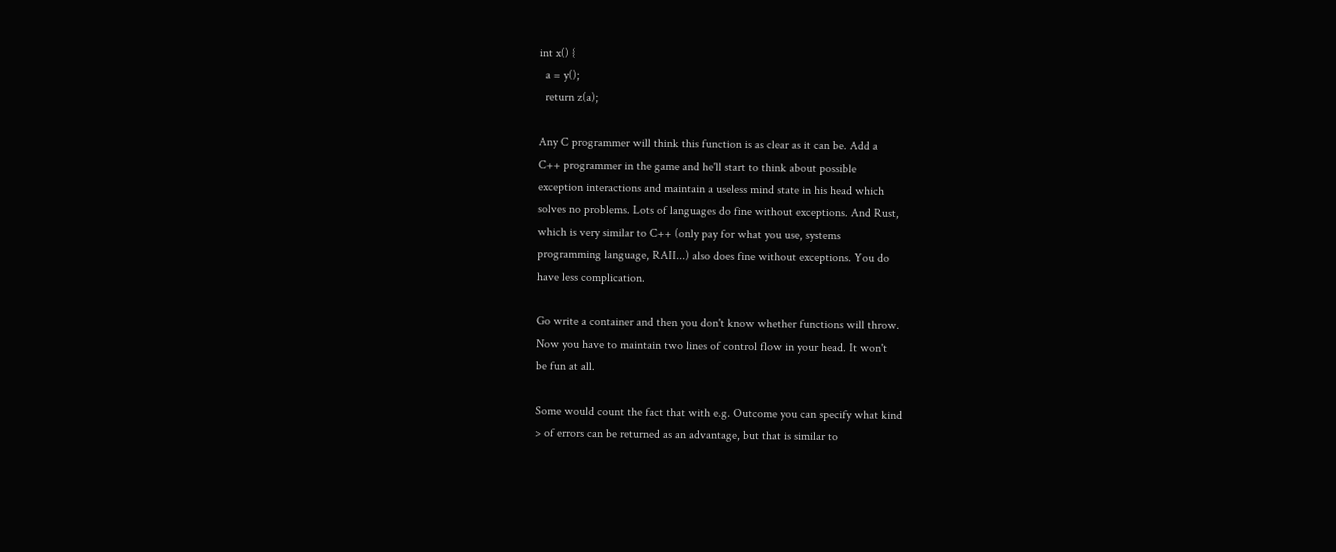int x() {
  a = y();
  return z(a);

Any C programmer will think this function is as clear as it can be. Add a
C++ programmer in the game and he'll start to think about possible
exception interactions and maintain a useless mind state in his head which
solves no problems. Lots of languages do fine without exceptions. And Rust,
which is very similar to C++ (only pay for what you use, systems
programming language, RAII...) also does fine without exceptions. You do
have less complication.

Go write a container and then you don't know whether functions will throw.
Now you have to maintain two lines of control flow in your head. It won't
be fun at all.

Some would count the fact that with e.g. Outcome you can specify what kind
> of errors can be returned as an advantage, but that is similar to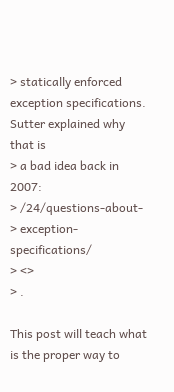> statically enforced exception specifications. Sutter explained why that is
> a bad idea back in 2007:
> /24/questions-about-
> exception-specifications/
> <>
> .

This post will teach what is the proper way to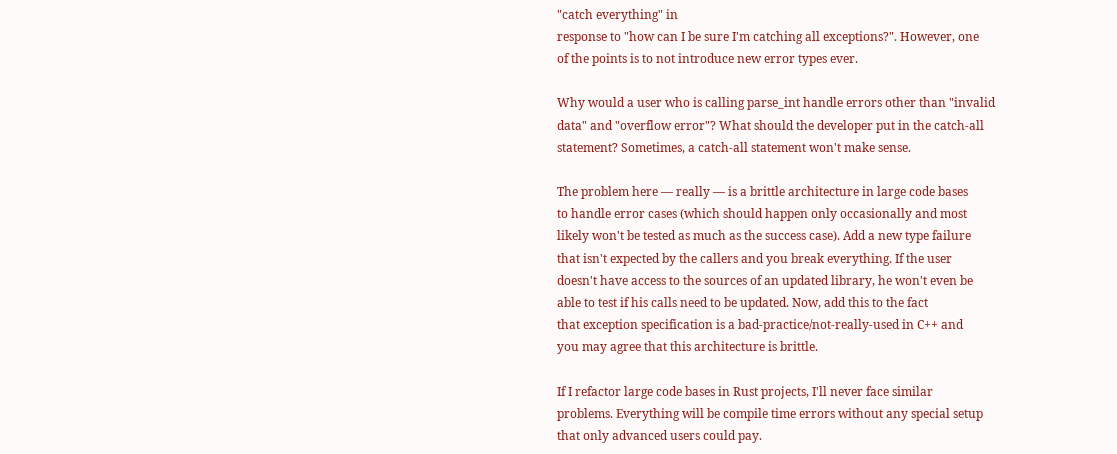"catch everything" in
response to "how can I be sure I'm catching all exceptions?". However, one
of the points is to not introduce new error types ever.

Why would a user who is calling parse_int handle errors other than "invalid
data" and "overflow error"? What should the developer put in the catch-all
statement? Sometimes, a catch-all statement won't make sense.

The problem here — really — is a brittle architecture in large code bases
to handle error cases (which should happen only occasionally and most
likely won't be tested as much as the success case). Add a new type failure
that isn't expected by the callers and you break everything. If the user
doesn't have access to the sources of an updated library, he won't even be
able to test if his calls need to be updated. Now, add this to the fact
that exception specification is a bad-practice/not-really-used in C++ and
you may agree that this architecture is brittle.

If I refactor large code bases in Rust projects, I'll never face similar
problems. Everything will be compile time errors without any special setup
that only advanced users could pay.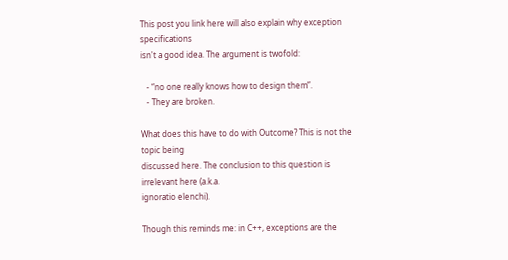This post you link here will also explain why exception specifications
isn't a good idea. The argument is twofold:

   - “no one really knows how to design them”.
   - They are broken.

What does this have to do with Outcome? This is not the topic being
discussed here. The conclusion to this question is irrelevant here (a.k.a.
ignoratio elenchi).

Though this reminds me: in C++, exceptions are the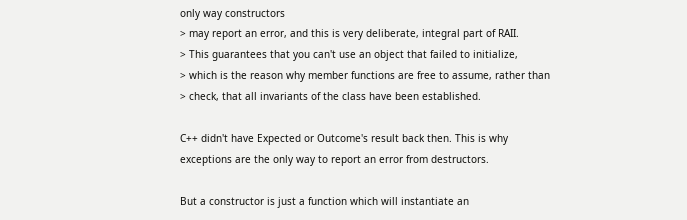only way constructors
> may report an error, and this is very deliberate, integral part of RAII.
> This guarantees that you can't use an object that failed to initialize,
> which is the reason why member functions are free to assume, rather than
> check, that all invariants of the class have been established.

C++ didn't have Expected or Outcome's result back then. This is why
exceptions are the only way to report an error from destructors.

But a constructor is just a function which will instantiate an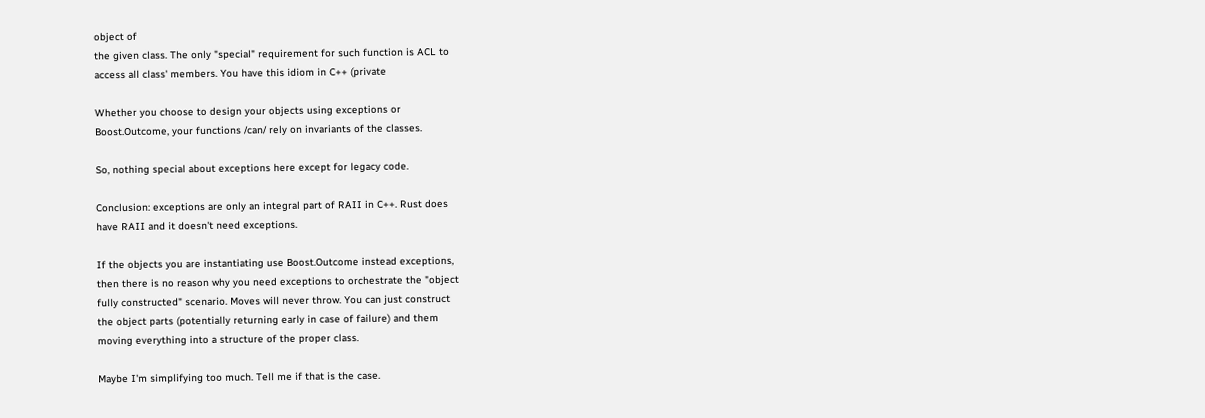object of
the given class. The only "special" requirement for such function is ACL to
access all class' members. You have this idiom in C++ (private

Whether you choose to design your objects using exceptions or
Boost.Outcome, your functions /can/ rely on invariants of the classes.

So, nothing special about exceptions here except for legacy code.

Conclusion: exceptions are only an integral part of RAII in C++. Rust does
have RAII and it doesn't need exceptions.

If the objects you are instantiating use Boost.Outcome instead exceptions,
then there is no reason why you need exceptions to orchestrate the "object
fully constructed" scenario. Moves will never throw. You can just construct
the object parts (potentially returning early in case of failure) and them
moving everything into a structure of the proper class.

Maybe I'm simplifying too much. Tell me if that is the case.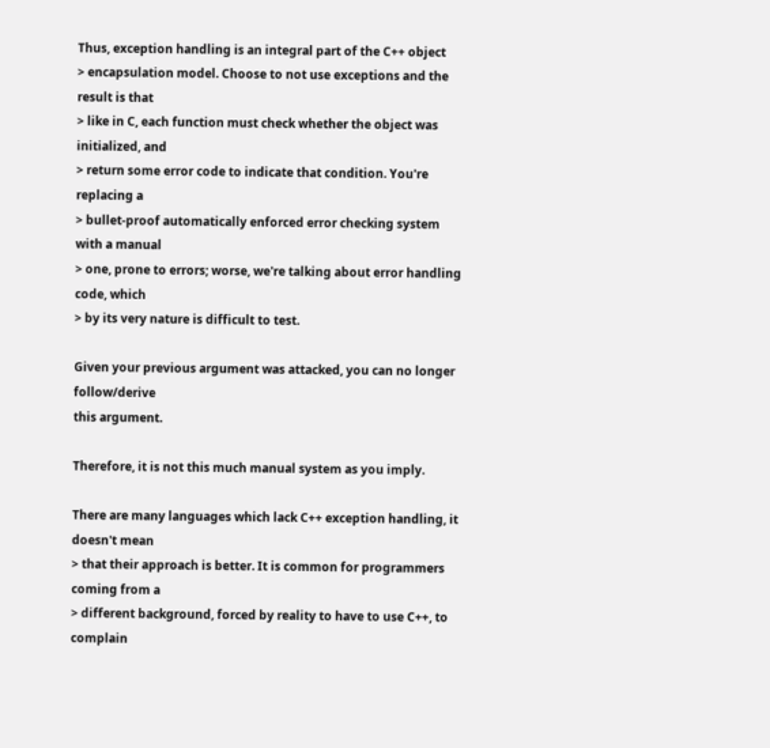Thus, exception handling is an integral part of the C++ object
> encapsulation model. Choose to not use exceptions and the result is that
> like in C, each function must check whether the object was initialized, and
> return some error code to indicate that condition. You're replacing a
> bullet-proof automatically enforced error checking system with a manual
> one, prone to errors; worse, we're talking about error handling code, which
> by its very nature is difficult to test.

Given your previous argument was attacked, you can no longer follow/derive
this argument.

Therefore, it is not this much manual system as you imply.

There are many languages which lack C++ exception handling, it doesn't mean
> that their approach is better. It is common for programmers coming from a
> different background, forced by reality to have to use C++, to complain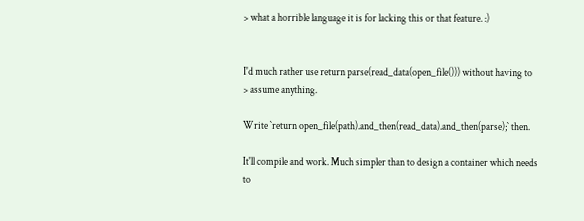> what a horrible language it is for lacking this or that feature. :)


I'd much rather use return parse(read_data(open_file())) without having to
> assume anything.

Write `return open_file(path).and_then(read_data).and_then(parse);` then.

It'll compile and work. Much simpler than to design a container which needs
to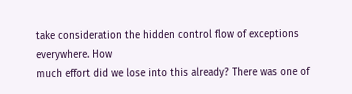take consideration the hidden control flow of exceptions everywhere. How
much effort did we lose into this already? There was one of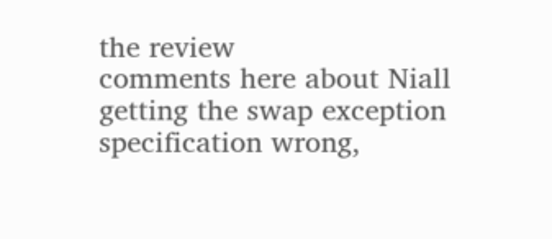the review
comments here about Niall getting the swap exception specification wrong,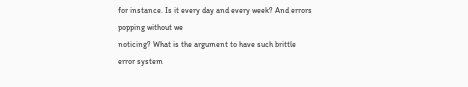for instance. Is it every day and every week? And errors popping without we
noticing? What is the argument to have such brittle error system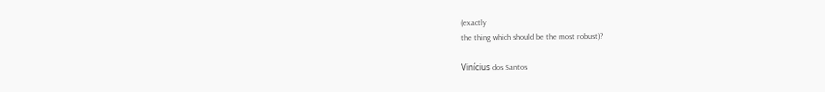(exactly
the thing which should be the most robust)?

Vinícius dos Santos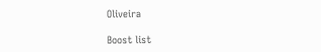Oliveira

Boost list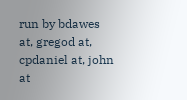run by bdawes at, gregod at, cpdaniel at, john at